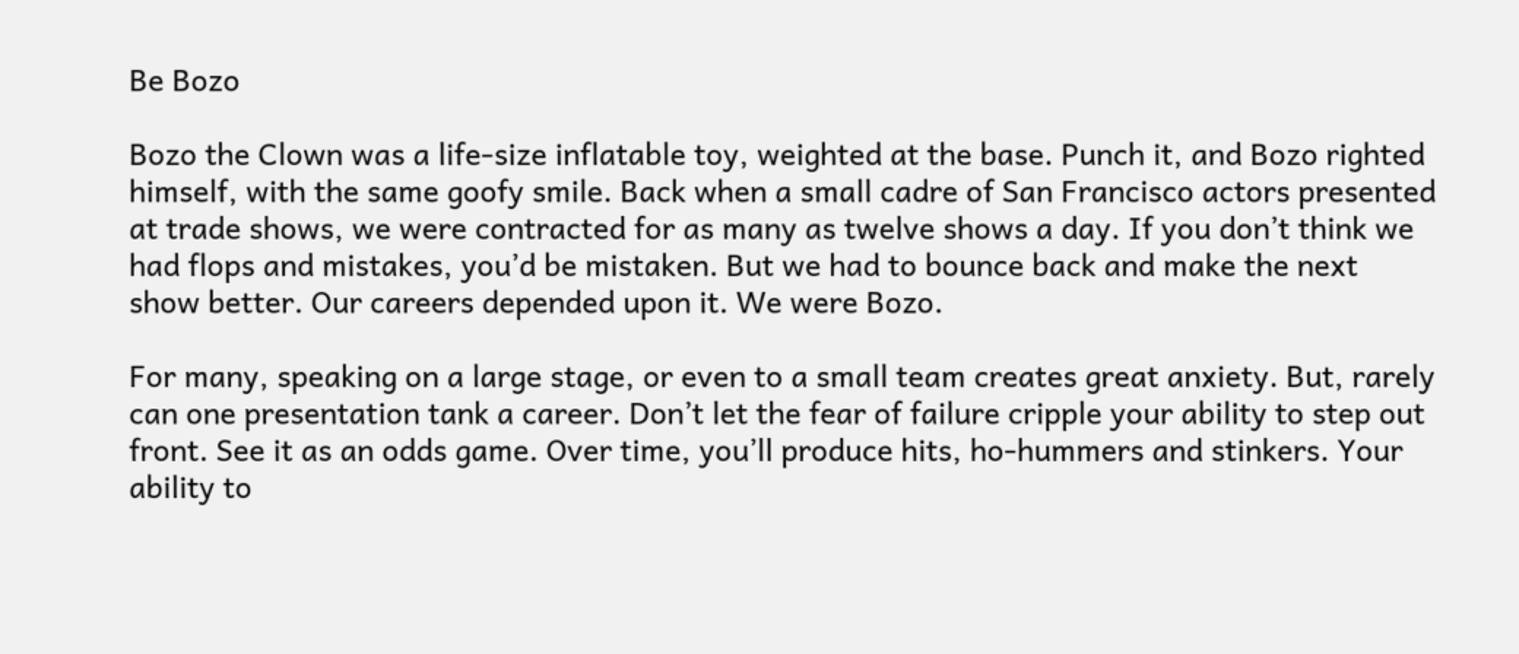Be Bozo

Bozo the Clown was a life-size inflatable toy, weighted at the base. Punch it, and Bozo righted himself, with the same goofy smile. Back when a small cadre of San Francisco actors presented at trade shows, we were contracted for as many as twelve shows a day. If you don’t think we had flops and mistakes, you’d be mistaken. But we had to bounce back and make the next show better. Our careers depended upon it. We were Bozo.

For many, speaking on a large stage, or even to a small team creates great anxiety. But, rarely can one presentation tank a career. Don’t let the fear of failure cripple your ability to step out front. See it as an odds game. Over time, you’ll produce hits, ho-hummers and stinkers. Your ability to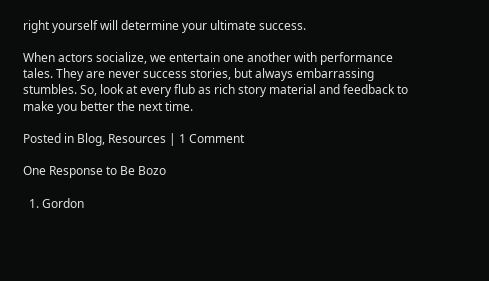right yourself will determine your ultimate success.

When actors socialize, we entertain one another with performance tales. They are never success stories, but always embarrassing stumbles. So, look at every flub as rich story material and feedback to make you better the next time.

Posted in Blog, Resources | 1 Comment

One Response to Be Bozo

  1. Gordon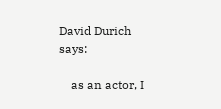David Durich says:

    as an actor, I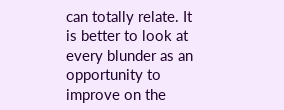can totally relate. It is better to look at every blunder as an opportunity to improve on the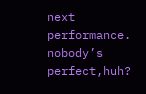next performance. nobody’s perfect,huh?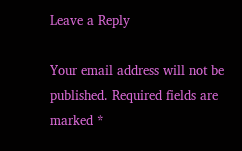Leave a Reply

Your email address will not be published. Required fields are marked *